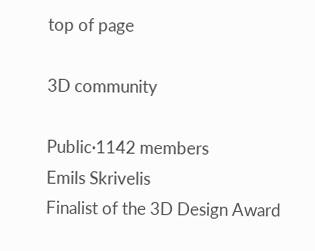top of page

3D community

Public·1142 members
Emils Skrivelis
Finalist of the 3D Design Award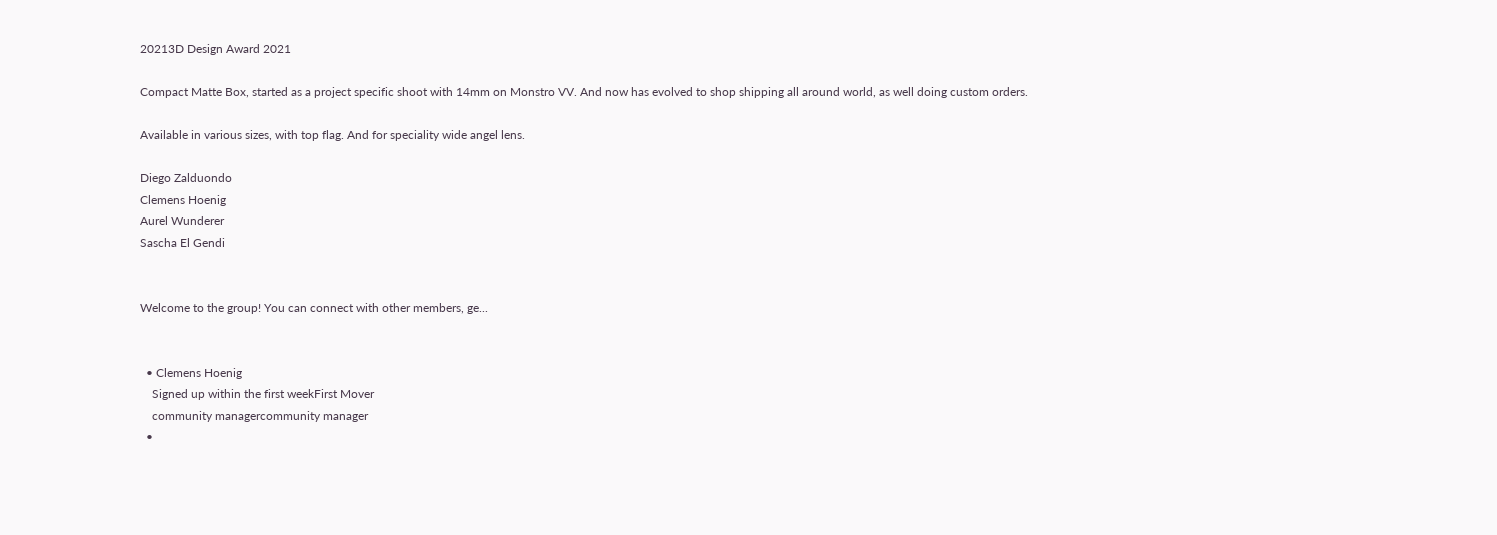20213D Design Award 2021

Compact Matte Box, started as a project specific shoot with 14mm on Monstro VV. And now has evolved to shop shipping all around world, as well doing custom orders.

Available in various sizes, with top flag. And for speciality wide angel lens.

Diego Zalduondo
Clemens Hoenig
Aurel Wunderer
Sascha El Gendi


Welcome to the group! You can connect with other members, ge...


  • Clemens Hoenig
    Signed up within the first weekFirst Mover
    community managercommunity manager
  •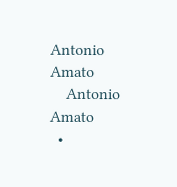Antonio Amato
    Antonio Amato
  •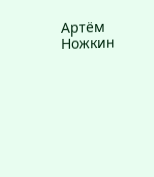Артём Ножкин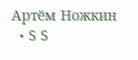Артём Ножкин
  • S S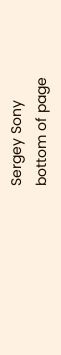Sergey Sony
bottom of page